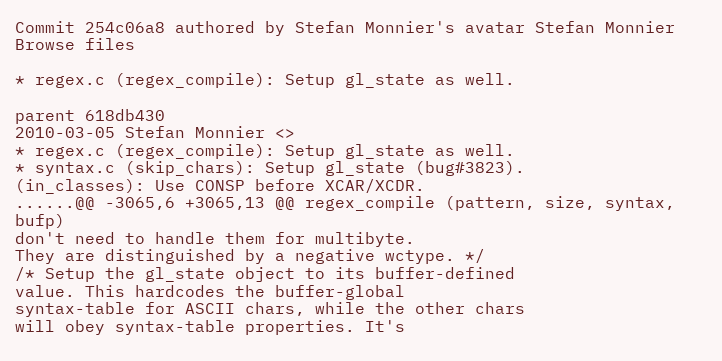Commit 254c06a8 authored by Stefan Monnier's avatar Stefan Monnier
Browse files

* regex.c (regex_compile): Setup gl_state as well.

parent 618db430
2010-03-05 Stefan Monnier <>
* regex.c (regex_compile): Setup gl_state as well.
* syntax.c (skip_chars): Setup gl_state (bug#3823).
(in_classes): Use CONSP before XCAR/XCDR.
......@@ -3065,6 +3065,13 @@ regex_compile (pattern, size, syntax, bufp)
don't need to handle them for multibyte.
They are distinguished by a negative wctype. */
/* Setup the gl_state object to its buffer-defined
value. This hardcodes the buffer-global
syntax-table for ASCII chars, while the other chars
will obey syntax-table properties. It's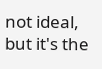not ideal,
but it's the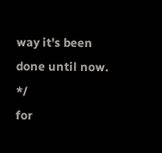way it's been done until now. */
for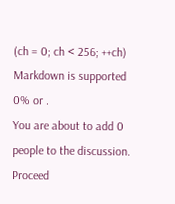(ch = 0; ch < 256; ++ch)
Markdown is supported
0% or .
You are about to add 0 people to the discussion. Proceed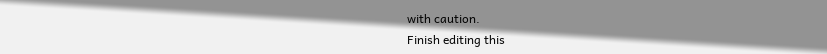with caution.
Finish editing this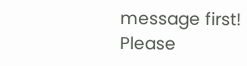message first!
Please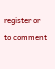register or to comment